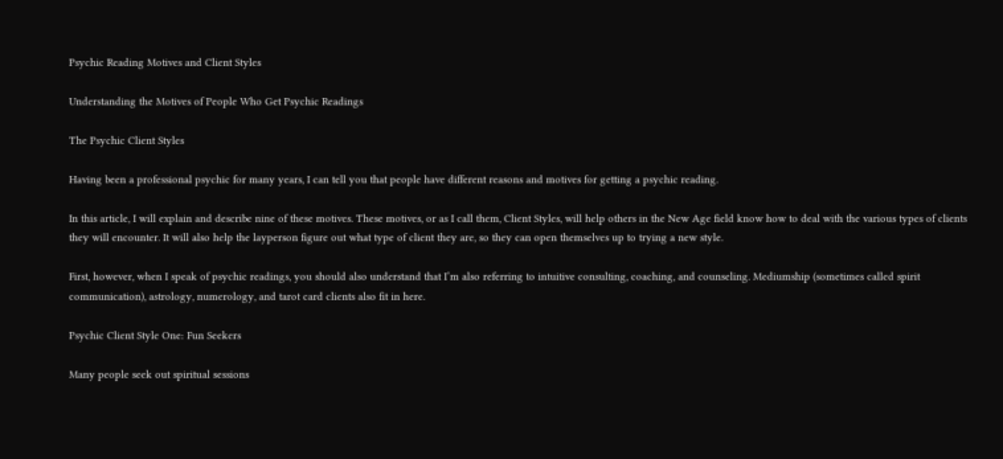Psychic Reading Motives and Client Styles

Understanding the Motives of People Who Get Psychic Readings

The Psychic Client Styles

Having been a professional psychic for many years, I can tell you that people have different reasons and motives for getting a psychic reading.

In this article, I will explain and describe nine of these motives. These motives, or as I call them, Client Styles, will help others in the New Age field know how to deal with the various types of clients they will encounter. It will also help the layperson figure out what type of client they are, so they can open themselves up to trying a new style.

First, however, when I speak of psychic readings, you should also understand that I’m also referring to intuitive consulting, coaching, and counseling. Mediumship (sometimes called spirit communication), astrology, numerology, and tarot card clients also fit in here.

Psychic Client Style One: Fun Seekers

Many people seek out spiritual sessions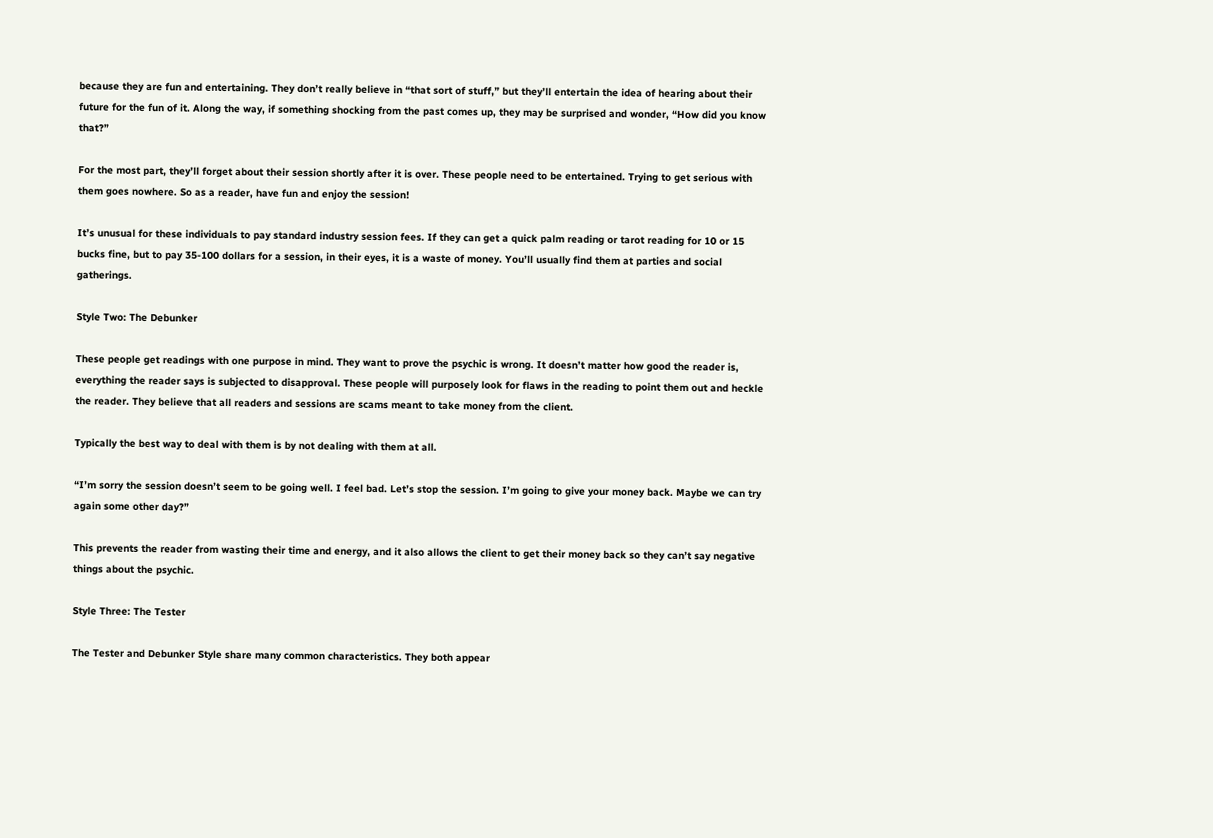because they are fun and entertaining. They don’t really believe in “that sort of stuff,” but they’ll entertain the idea of hearing about their future for the fun of it. Along the way, if something shocking from the past comes up, they may be surprised and wonder, “How did you know that?”

For the most part, they’ll forget about their session shortly after it is over. These people need to be entertained. Trying to get serious with them goes nowhere. So as a reader, have fun and enjoy the session!

It’s unusual for these individuals to pay standard industry session fees. If they can get a quick palm reading or tarot reading for 10 or 15 bucks fine, but to pay 35-100 dollars for a session, in their eyes, it is a waste of money. You’ll usually find them at parties and social gatherings.

Style Two: The Debunker

These people get readings with one purpose in mind. They want to prove the psychic is wrong. It doesn’t matter how good the reader is, everything the reader says is subjected to disapproval. These people will purposely look for flaws in the reading to point them out and heckle the reader. They believe that all readers and sessions are scams meant to take money from the client.

Typically the best way to deal with them is by not dealing with them at all.

“I’m sorry the session doesn’t seem to be going well. I feel bad. Let’s stop the session. I’m going to give your money back. Maybe we can try again some other day?”

This prevents the reader from wasting their time and energy, and it also allows the client to get their money back so they can’t say negative things about the psychic.

Style Three: The Tester

The Tester and Debunker Style share many common characteristics. They both appear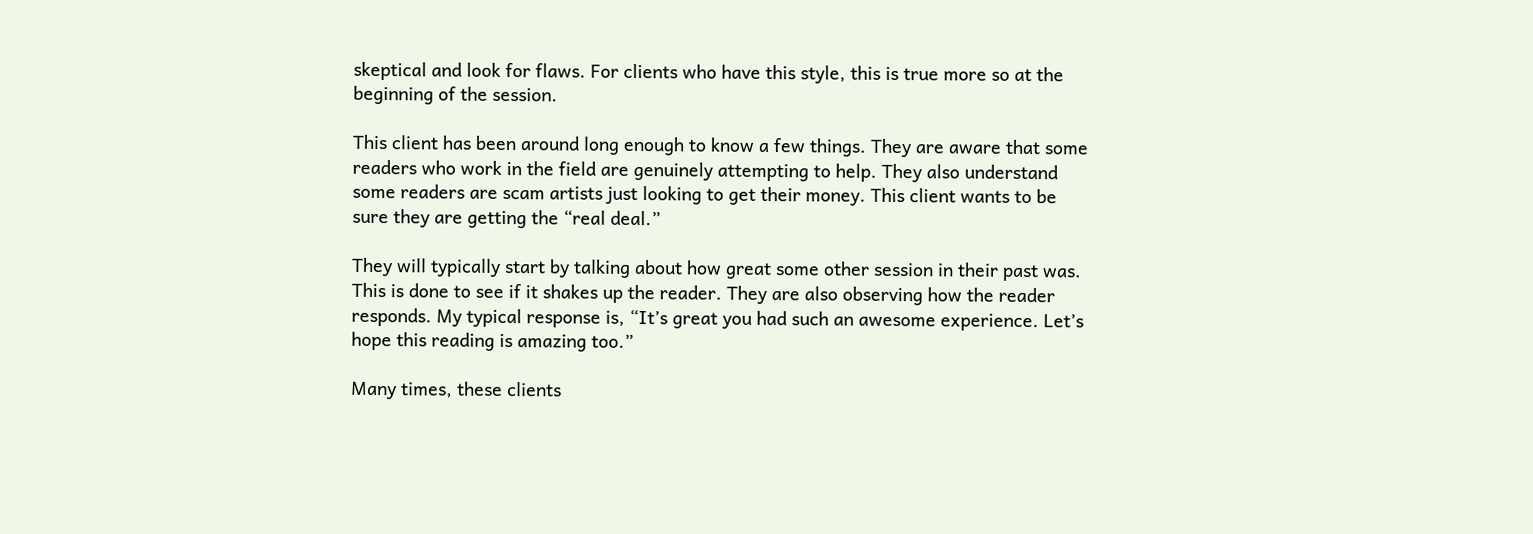skeptical and look for flaws. For clients who have this style, this is true more so at the beginning of the session.

This client has been around long enough to know a few things. They are aware that some readers who work in the field are genuinely attempting to help. They also understand some readers are scam artists just looking to get their money. This client wants to be sure they are getting the “real deal.”

They will typically start by talking about how great some other session in their past was. This is done to see if it shakes up the reader. They are also observing how the reader responds. My typical response is, “It’s great you had such an awesome experience. Let’s hope this reading is amazing too.”

Many times, these clients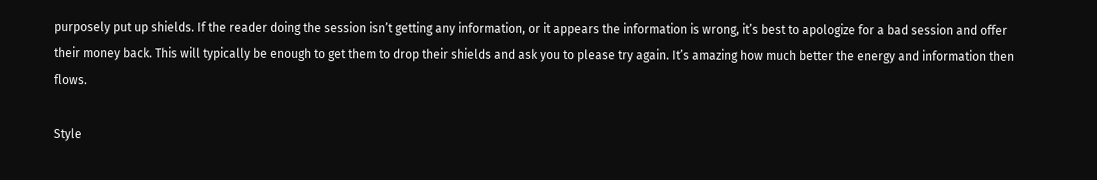purposely put up shields. If the reader doing the session isn’t getting any information, or it appears the information is wrong, it’s best to apologize for a bad session and offer their money back. This will typically be enough to get them to drop their shields and ask you to please try again. It’s amazing how much better the energy and information then flows.

Style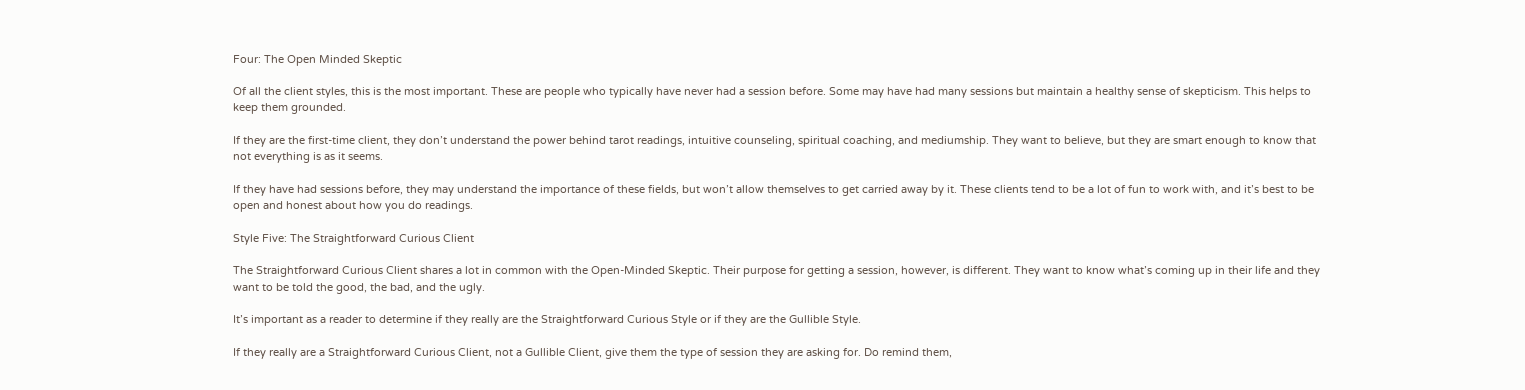Four: The Open Minded Skeptic

Of all the client styles, this is the most important. These are people who typically have never had a session before. Some may have had many sessions but maintain a healthy sense of skepticism. This helps to keep them grounded.

If they are the first-time client, they don’t understand the power behind tarot readings, intuitive counseling, spiritual coaching, and mediumship. They want to believe, but they are smart enough to know that not everything is as it seems.

If they have had sessions before, they may understand the importance of these fields, but won’t allow themselves to get carried away by it. These clients tend to be a lot of fun to work with, and it’s best to be open and honest about how you do readings.

Style Five: The Straightforward Curious Client

The Straightforward Curious Client shares a lot in common with the Open-Minded Skeptic. Their purpose for getting a session, however, is different. They want to know what’s coming up in their life and they want to be told the good, the bad, and the ugly.

It’s important as a reader to determine if they really are the Straightforward Curious Style or if they are the Gullible Style.

If they really are a Straightforward Curious Client, not a Gullible Client, give them the type of session they are asking for. Do remind them,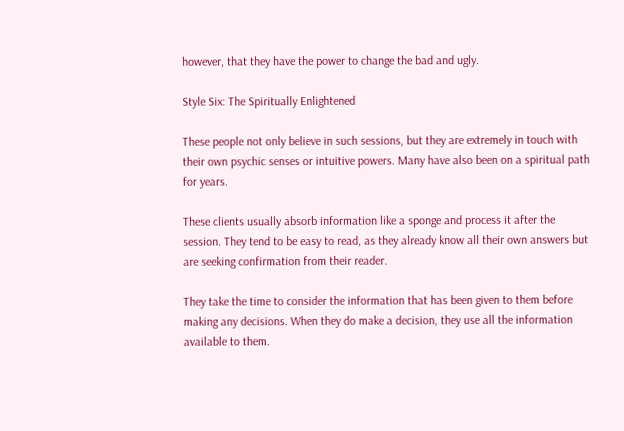however, that they have the power to change the bad and ugly.

Style Six: The Spiritually Enlightened

These people not only believe in such sessions, but they are extremely in touch with their own psychic senses or intuitive powers. Many have also been on a spiritual path for years.

These clients usually absorb information like a sponge and process it after the session. They tend to be easy to read, as they already know all their own answers but are seeking confirmation from their reader.

They take the time to consider the information that has been given to them before making any decisions. When they do make a decision, they use all the information available to them.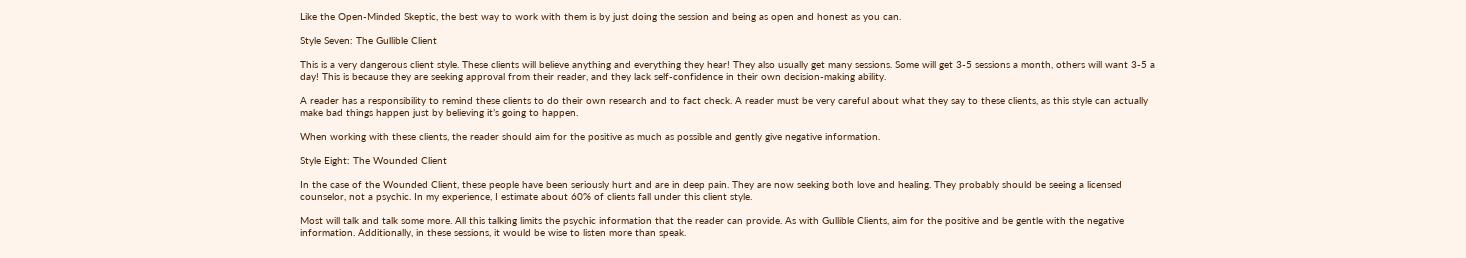Like the Open-Minded Skeptic, the best way to work with them is by just doing the session and being as open and honest as you can.

Style Seven: The Gullible Client

This is a very dangerous client style. These clients will believe anything and everything they hear! They also usually get many sessions. Some will get 3-5 sessions a month, others will want 3-5 a day! This is because they are seeking approval from their reader, and they lack self-confidence in their own decision-making ability.

A reader has a responsibility to remind these clients to do their own research and to fact check. A reader must be very careful about what they say to these clients, as this style can actually make bad things happen just by believing it’s going to happen.

When working with these clients, the reader should aim for the positive as much as possible and gently give negative information.

Style Eight: The Wounded Client

In the case of the Wounded Client, these people have been seriously hurt and are in deep pain. They are now seeking both love and healing. They probably should be seeing a licensed counselor, not a psychic. In my experience, I estimate about 60% of clients fall under this client style.

Most will talk and talk some more. All this talking limits the psychic information that the reader can provide. As with Gullible Clients, aim for the positive and be gentle with the negative information. Additionally, in these sessions, it would be wise to listen more than speak.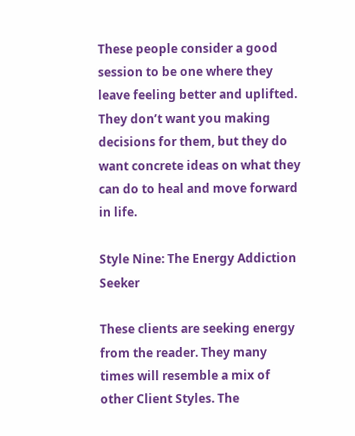These people consider a good session to be one where they leave feeling better and uplifted. They don’t want you making decisions for them, but they do want concrete ideas on what they can do to heal and move forward in life.

Style Nine: The Energy Addiction Seeker

These clients are seeking energy from the reader. They many times will resemble a mix of other Client Styles. The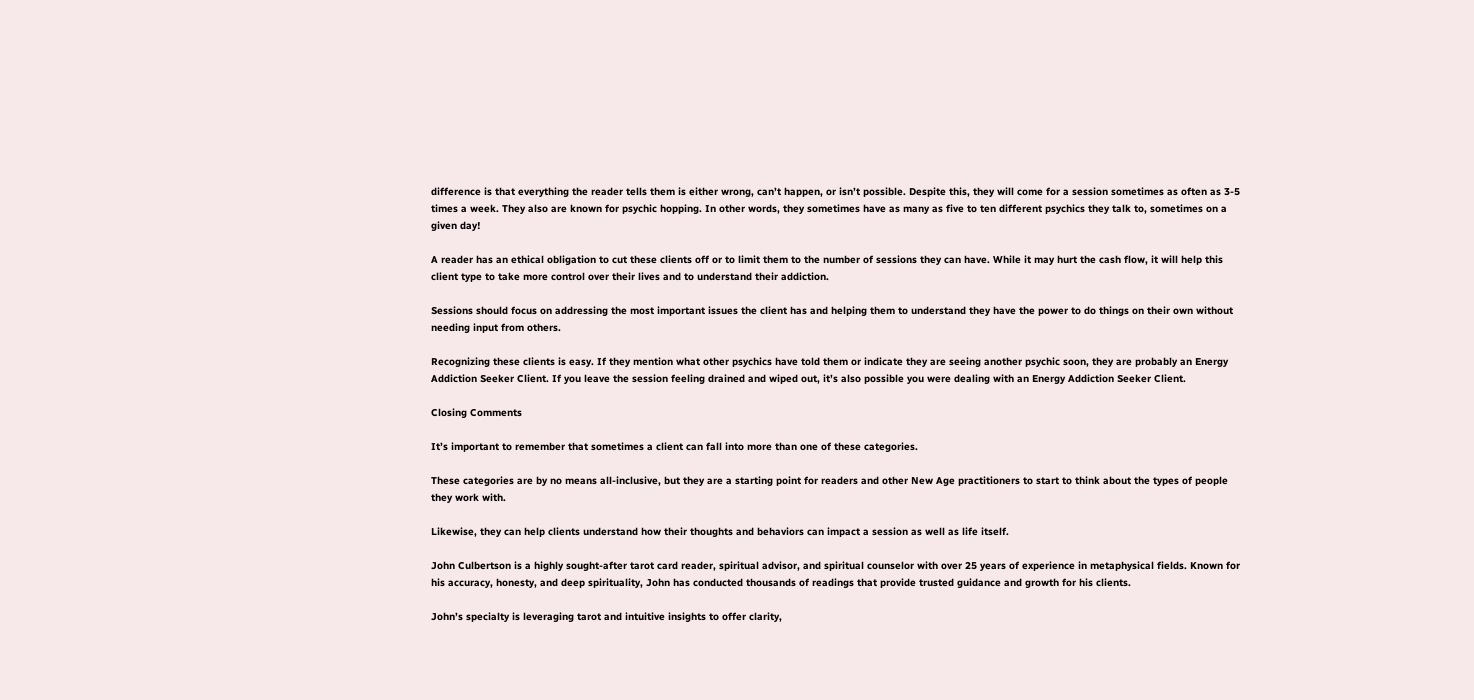difference is that everything the reader tells them is either wrong, can’t happen, or isn’t possible. Despite this, they will come for a session sometimes as often as 3-5 times a week. They also are known for psychic hopping. In other words, they sometimes have as many as five to ten different psychics they talk to, sometimes on a given day!

A reader has an ethical obligation to cut these clients off or to limit them to the number of sessions they can have. While it may hurt the cash flow, it will help this client type to take more control over their lives and to understand their addiction.

Sessions should focus on addressing the most important issues the client has and helping them to understand they have the power to do things on their own without needing input from others.

Recognizing these clients is easy. If they mention what other psychics have told them or indicate they are seeing another psychic soon, they are probably an Energy Addiction Seeker Client. If you leave the session feeling drained and wiped out, it’s also possible you were dealing with an Energy Addiction Seeker Client.

Closing Comments

It’s important to remember that sometimes a client can fall into more than one of these categories.

These categories are by no means all-inclusive, but they are a starting point for readers and other New Age practitioners to start to think about the types of people they work with.

Likewise, they can help clients understand how their thoughts and behaviors can impact a session as well as life itself.

John Culbertson is a highly sought-after tarot card reader, spiritual advisor, and spiritual counselor with over 25 years of experience in metaphysical fields. Known for his accuracy, honesty, and deep spirituality, John has conducted thousands of readings that provide trusted guidance and growth for his clients.

John’s specialty is leveraging tarot and intuitive insights to offer clarity,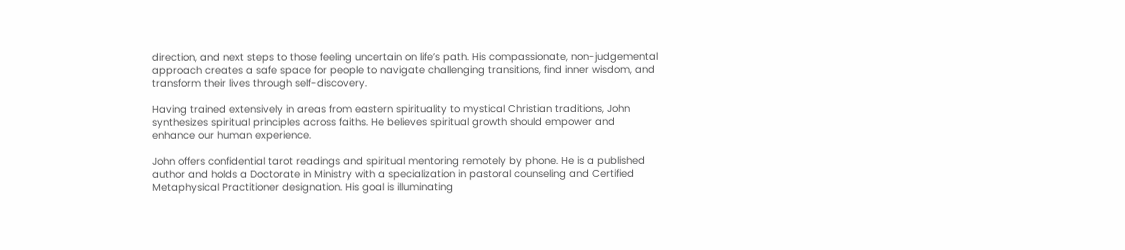direction, and next steps to those feeling uncertain on life’s path. His compassionate, non-judgemental approach creates a safe space for people to navigate challenging transitions, find inner wisdom, and transform their lives through self-discovery.

Having trained extensively in areas from eastern spirituality to mystical Christian traditions, John synthesizes spiritual principles across faiths. He believes spiritual growth should empower and enhance our human experience.

John offers confidential tarot readings and spiritual mentoring remotely by phone. He is a published author and holds a Doctorate in Ministry with a specialization in pastoral counseling and Certified Metaphysical Practitioner designation. His goal is illuminating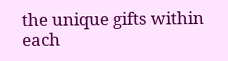the unique gifts within each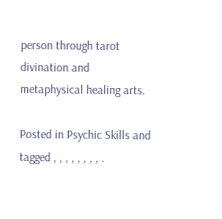person through tarot divination and metaphysical healing arts.

Posted in Psychic Skills and tagged , , , , , , , , .